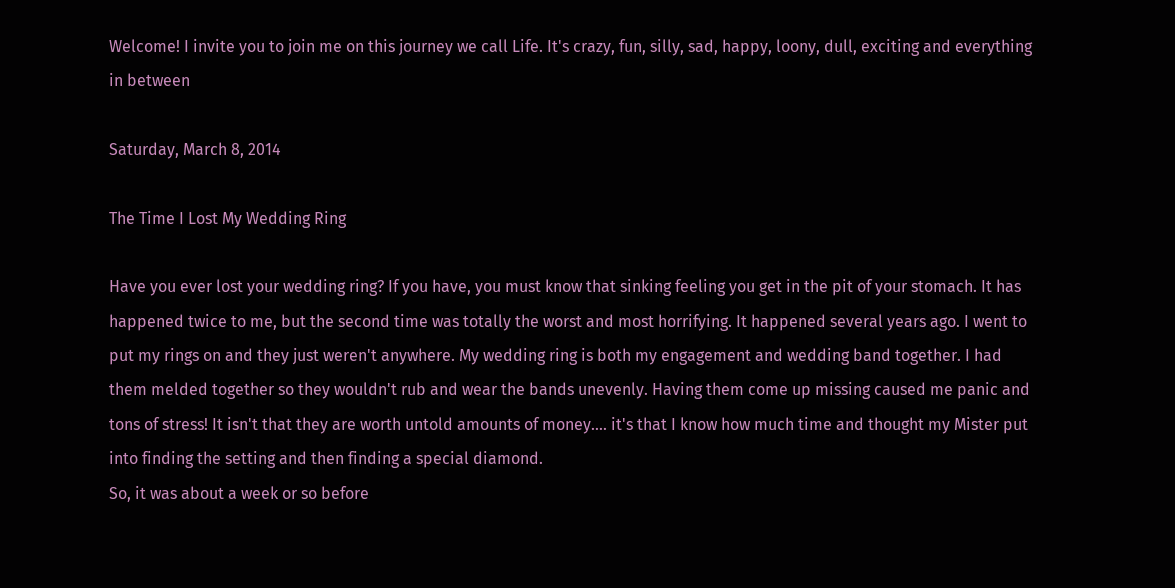Welcome! I invite you to join me on this journey we call Life. It's crazy, fun, silly, sad, happy, loony, dull, exciting and everything in between

Saturday, March 8, 2014

The Time I Lost My Wedding Ring

Have you ever lost your wedding ring? If you have, you must know that sinking feeling you get in the pit of your stomach. It has happened twice to me, but the second time was totally the worst and most horrifying. It happened several years ago. I went to put my rings on and they just weren't anywhere. My wedding ring is both my engagement and wedding band together. I had them melded together so they wouldn't rub and wear the bands unevenly. Having them come up missing caused me panic and tons of stress! It isn't that they are worth untold amounts of money.... it's that I know how much time and thought my Mister put into finding the setting and then finding a special diamond.
So, it was about a week or so before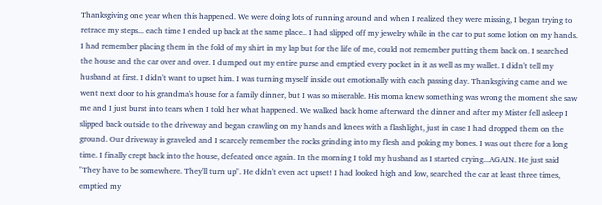Thanksgiving one year when this happened. We were doing lots of running around and when I realized they were missing, I began trying to retrace my steps... each time I ended up back at the same place.. I had slipped off my jewelry while in the car to put some lotion on my hands. I had remember placing them in the fold of my shirt in my lap but for the life of me, could not remember putting them back on. I searched the house and the car over and over. I dumped out my entire purse and emptied every pocket in it as well as my wallet. I didn't tell my husband at first. I didn't want to upset him. I was turning myself inside out emotionally with each passing day. Thanksgiving came and we went next door to his grandma's house for a family dinner, but I was so miserable. His moma knew something was wrong the moment she saw me and I just burst into tears when I told her what happened. We walked back home afterward the dinner and after my Mister fell asleep I slipped back outside to the driveway and began crawling on my hands and knees with a flashlight, just in case I had dropped them on the ground. Our driveway is graveled and I scarcely remember the rocks grinding into my flesh and poking my bones. I was out there for a long time. I finally crept back into the house, defeated once again. In the morning I told my husband as I started crying...AGAIN. He just said "They have to be somewhere. They'll turn up". He didn't even act upset! I had looked high and low, searched the car at least three times, emptied my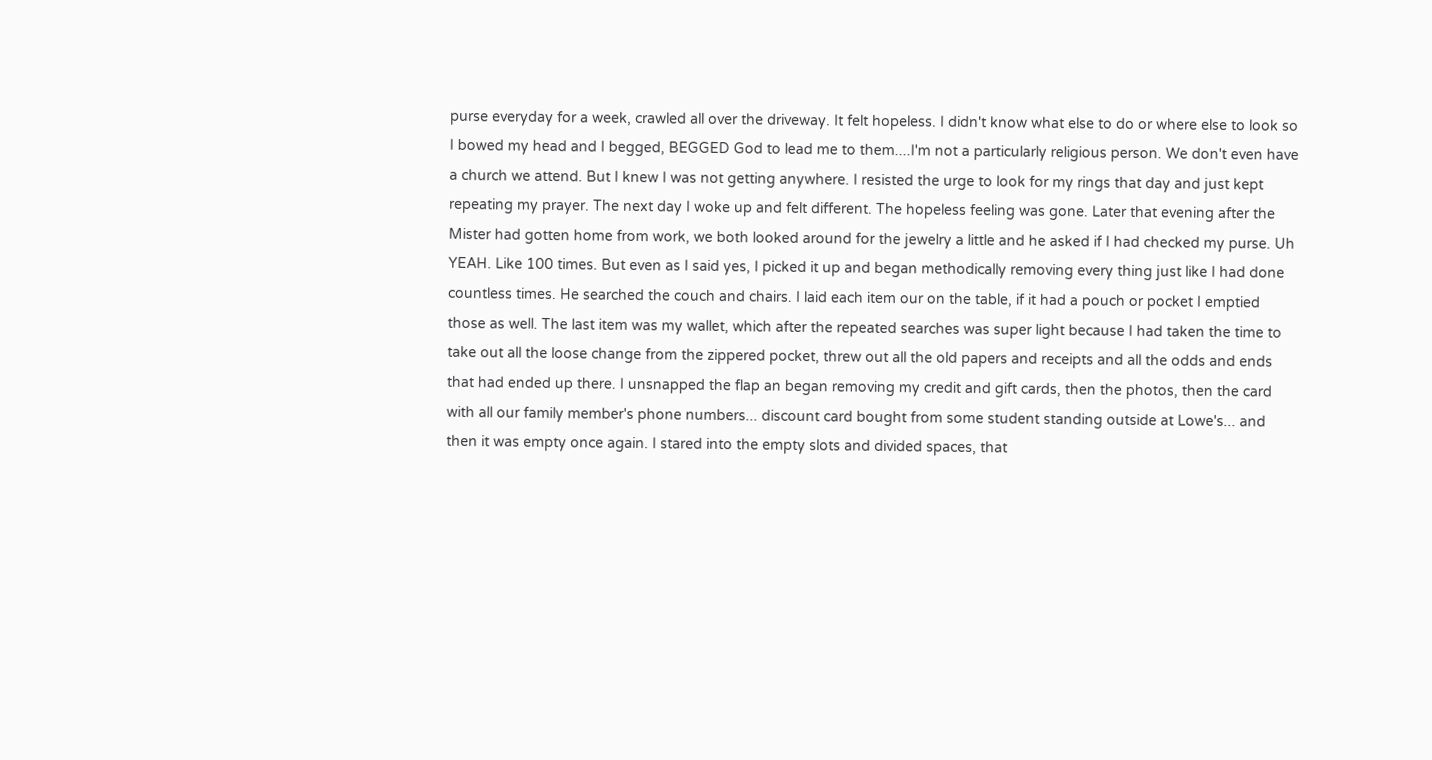purse everyday for a week, crawled all over the driveway. It felt hopeless. I didn't know what else to do or where else to look so I bowed my head and I begged, BEGGED God to lead me to them....I'm not a particularly religious person. We don't even have a church we attend. But I knew I was not getting anywhere. I resisted the urge to look for my rings that day and just kept repeating my prayer. The next day I woke up and felt different. The hopeless feeling was gone. Later that evening after the Mister had gotten home from work, we both looked around for the jewelry a little and he asked if I had checked my purse. Uh YEAH. Like 100 times. But even as I said yes, I picked it up and began methodically removing every thing just like I had done countless times. He searched the couch and chairs. I laid each item our on the table, if it had a pouch or pocket I emptied those as well. The last item was my wallet, which after the repeated searches was super light because I had taken the time to take out all the loose change from the zippered pocket, threw out all the old papers and receipts and all the odds and ends that had ended up there. I unsnapped the flap an began removing my credit and gift cards, then the photos, then the card with all our family member's phone numbers... discount card bought from some student standing outside at Lowe's... and then it was empty once again. I stared into the empty slots and divided spaces, that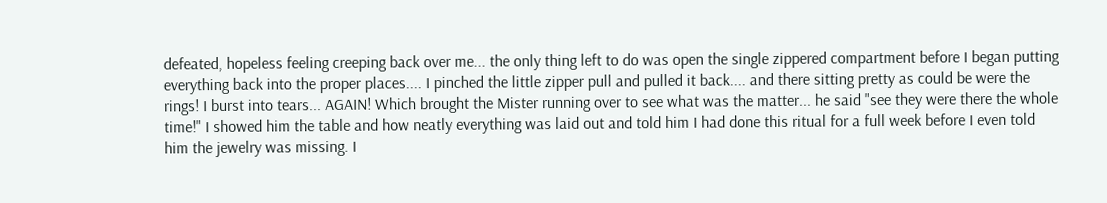defeated, hopeless feeling creeping back over me... the only thing left to do was open the single zippered compartment before I began putting everything back into the proper places.... I pinched the little zipper pull and pulled it back.... and there sitting pretty as could be were the rings! I burst into tears... AGAIN! Which brought the Mister running over to see what was the matter... he said "see they were there the whole time!" I showed him the table and how neatly everything was laid out and told him I had done this ritual for a full week before I even told him the jewelry was missing. I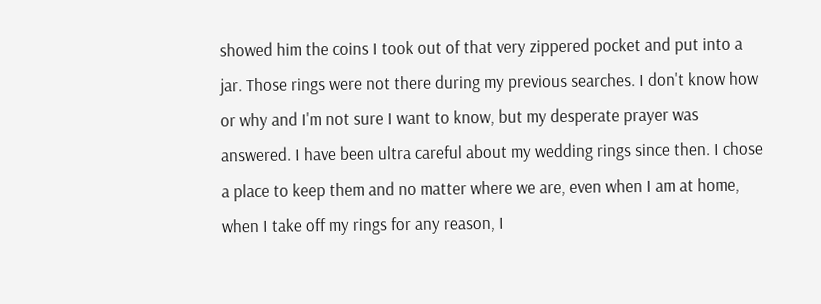showed him the coins I took out of that very zippered pocket and put into a jar. Those rings were not there during my previous searches. I don't know how or why and I'm not sure I want to know, but my desperate prayer was answered. I have been ultra careful about my wedding rings since then. I chose a place to keep them and no matter where we are, even when I am at home, when I take off my rings for any reason, I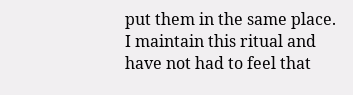put them in the same place. I maintain this ritual and have not had to feel that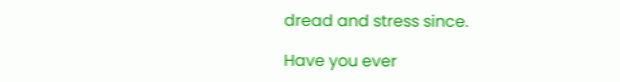dread and stress since.

Have you ever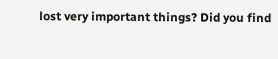lost very important things? Did you find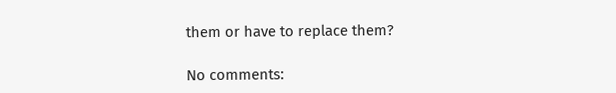them or have to replace them?

No comments: